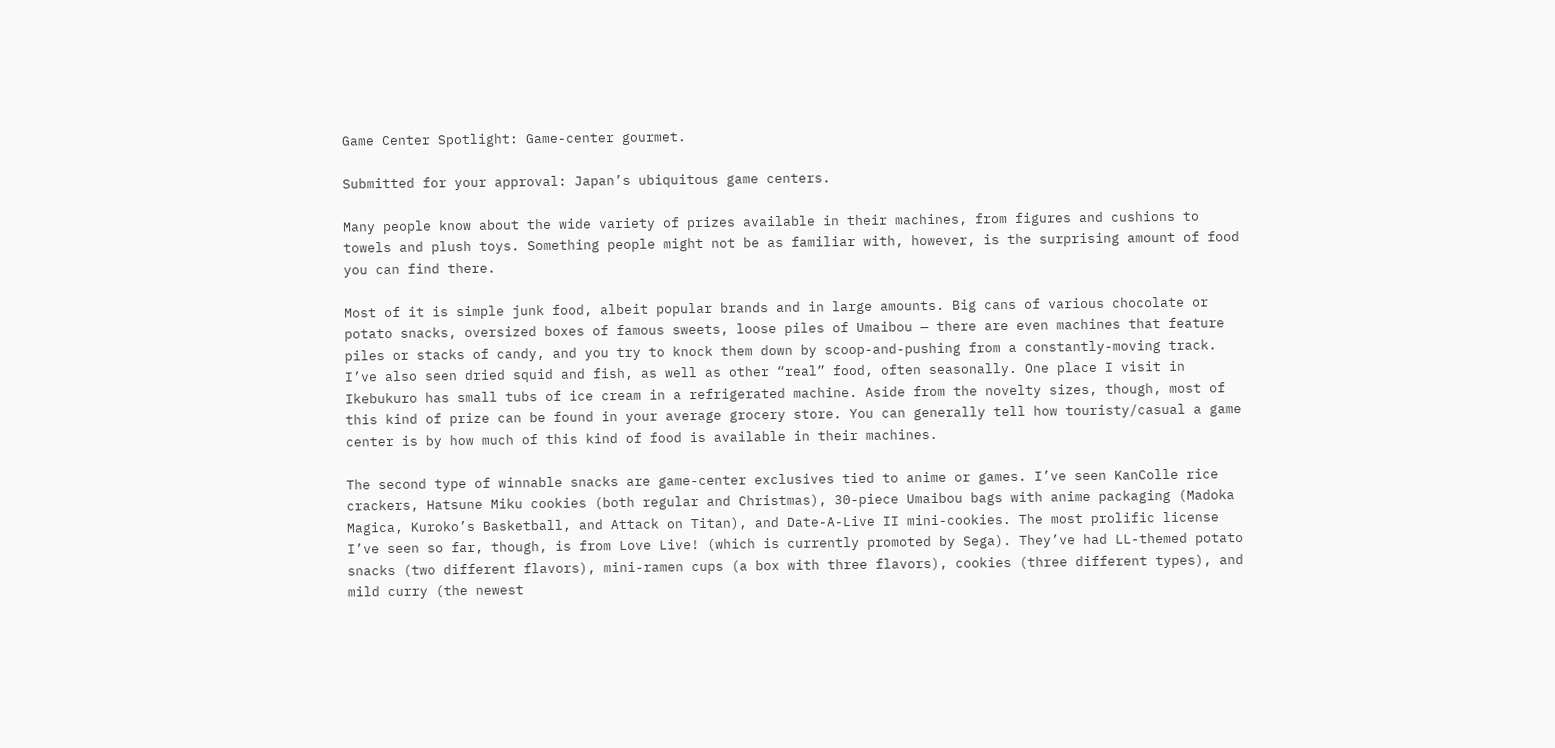Game Center Spotlight: Game-center gourmet.

Submitted for your approval: Japan’s ubiquitous game centers.

Many people know about the wide variety of prizes available in their machines, from figures and cushions to towels and plush toys. Something people might not be as familiar with, however, is the surprising amount of food you can find there.

Most of it is simple junk food, albeit popular brands and in large amounts. Big cans of various chocolate or potato snacks, oversized boxes of famous sweets, loose piles of Umaibou — there are even machines that feature piles or stacks of candy, and you try to knock them down by scoop-and-pushing from a constantly-moving track. I’ve also seen dried squid and fish, as well as other “real” food, often seasonally. One place I visit in Ikebukuro has small tubs of ice cream in a refrigerated machine. Aside from the novelty sizes, though, most of this kind of prize can be found in your average grocery store. You can generally tell how touristy/casual a game center is by how much of this kind of food is available in their machines.

The second type of winnable snacks are game-center exclusives tied to anime or games. I’ve seen KanColle rice crackers, Hatsune Miku cookies (both regular and Christmas), 30-piece Umaibou bags with anime packaging (Madoka Magica, Kuroko’s Basketball, and Attack on Titan), and Date-A-Live II mini-cookies. The most prolific license I’ve seen so far, though, is from Love Live! (which is currently promoted by Sega). They’ve had LL-themed potato snacks (two different flavors), mini-ramen cups (a box with three flavors), cookies (three different types), and mild curry (the newest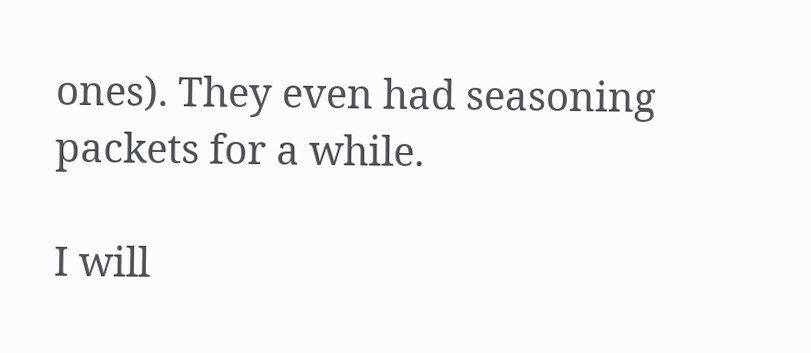ones). They even had seasoning packets for a while.

I will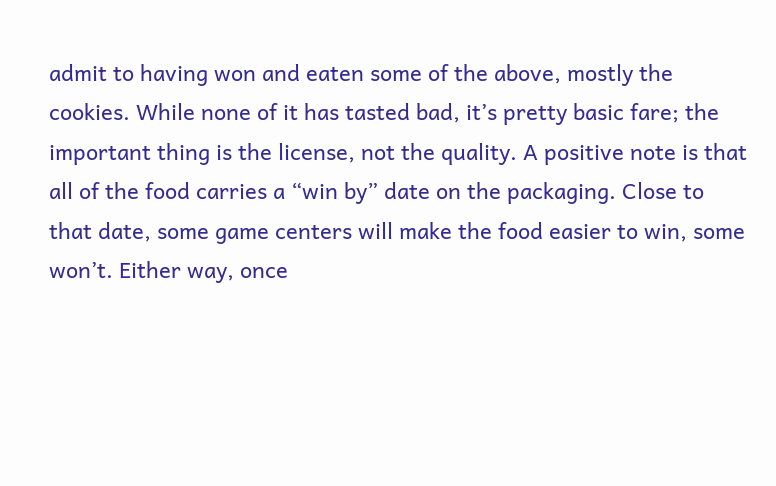admit to having won and eaten some of the above, mostly the cookies. While none of it has tasted bad, it’s pretty basic fare; the important thing is the license, not the quality. A positive note is that all of the food carries a “win by” date on the packaging. Close to that date, some game centers will make the food easier to win, some won’t. Either way, once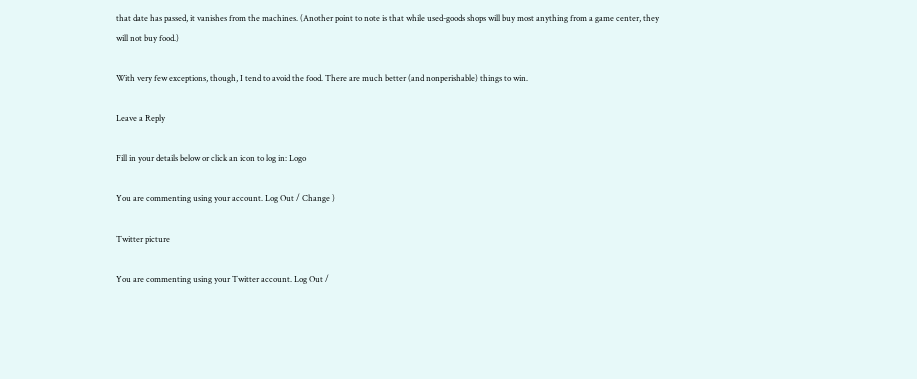that date has passed, it vanishes from the machines. (Another point to note is that while used-goods shops will buy most anything from a game center, they will not buy food.)

With very few exceptions, though, I tend to avoid the food. There are much better (and nonperishable) things to win.

Leave a Reply

Fill in your details below or click an icon to log in: Logo

You are commenting using your account. Log Out / Change )

Twitter picture

You are commenting using your Twitter account. Log Out /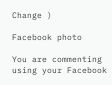Change )

Facebook photo

You are commenting using your Facebook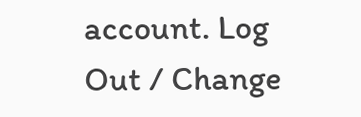account. Log Out / Change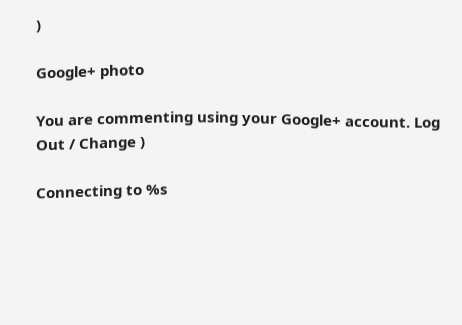)

Google+ photo

You are commenting using your Google+ account. Log Out / Change )

Connecting to %s